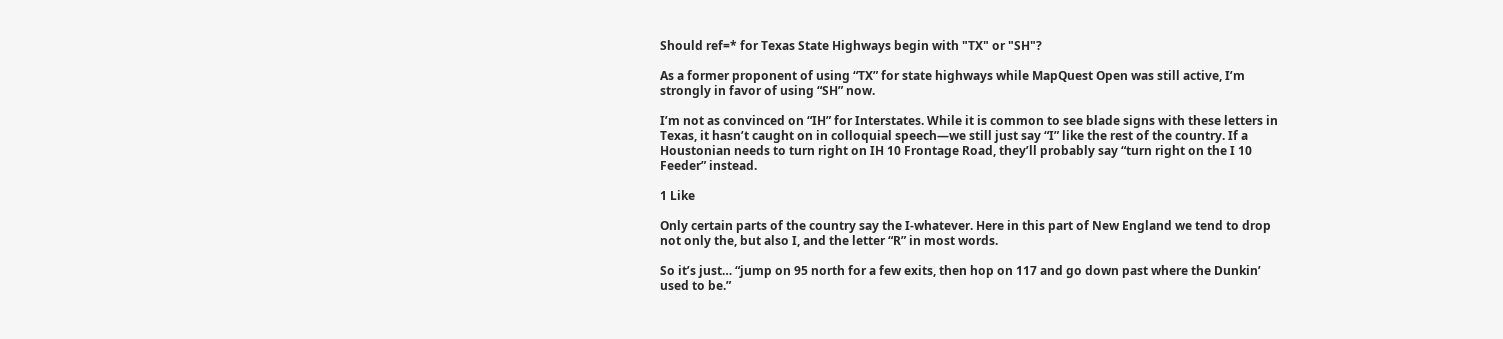Should ref=* for Texas State Highways begin with "TX" or "SH"?

As a former proponent of using “TX” for state highways while MapQuest Open was still active, I’m strongly in favor of using “SH” now.

I’m not as convinced on “IH” for Interstates. While it is common to see blade signs with these letters in Texas, it hasn’t caught on in colloquial speech—we still just say “I” like the rest of the country. If a Houstonian needs to turn right on IH 10 Frontage Road, they’ll probably say “turn right on the I 10 Feeder” instead.

1 Like

Only certain parts of the country say the I-whatever. Here in this part of New England we tend to drop not only the, but also I, and the letter “R” in most words.

So it’s just… “jump on 95 north for a few exits, then hop on 117 and go down past where the Dunkin’ used to be.”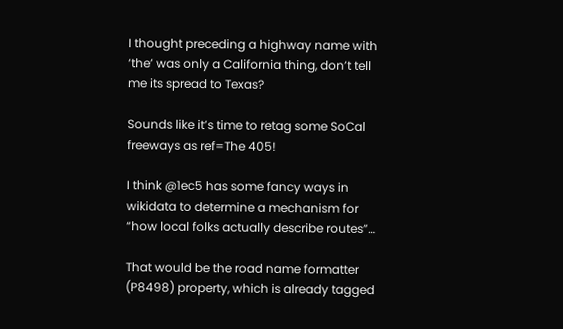I thought preceding a highway name with ‘the’ was only a California thing, don’t tell me its spread to Texas?

Sounds like it’s time to retag some SoCal freeways as ref=The 405!

I think @1ec5 has some fancy ways in wikidata to determine a mechanism for “how local folks actually describe routes”…

That would be the road name formatter (P8498) property, which is already tagged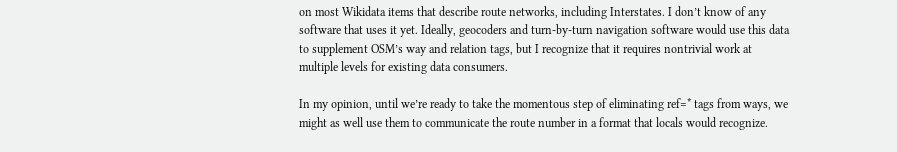on most Wikidata items that describe route networks, including Interstates. I don’t know of any software that uses it yet. Ideally, geocoders and turn-by-turn navigation software would use this data to supplement OSM’s way and relation tags, but I recognize that it requires nontrivial work at multiple levels for existing data consumers.

In my opinion, until we’re ready to take the momentous step of eliminating ref=* tags from ways, we might as well use them to communicate the route number in a format that locals would recognize.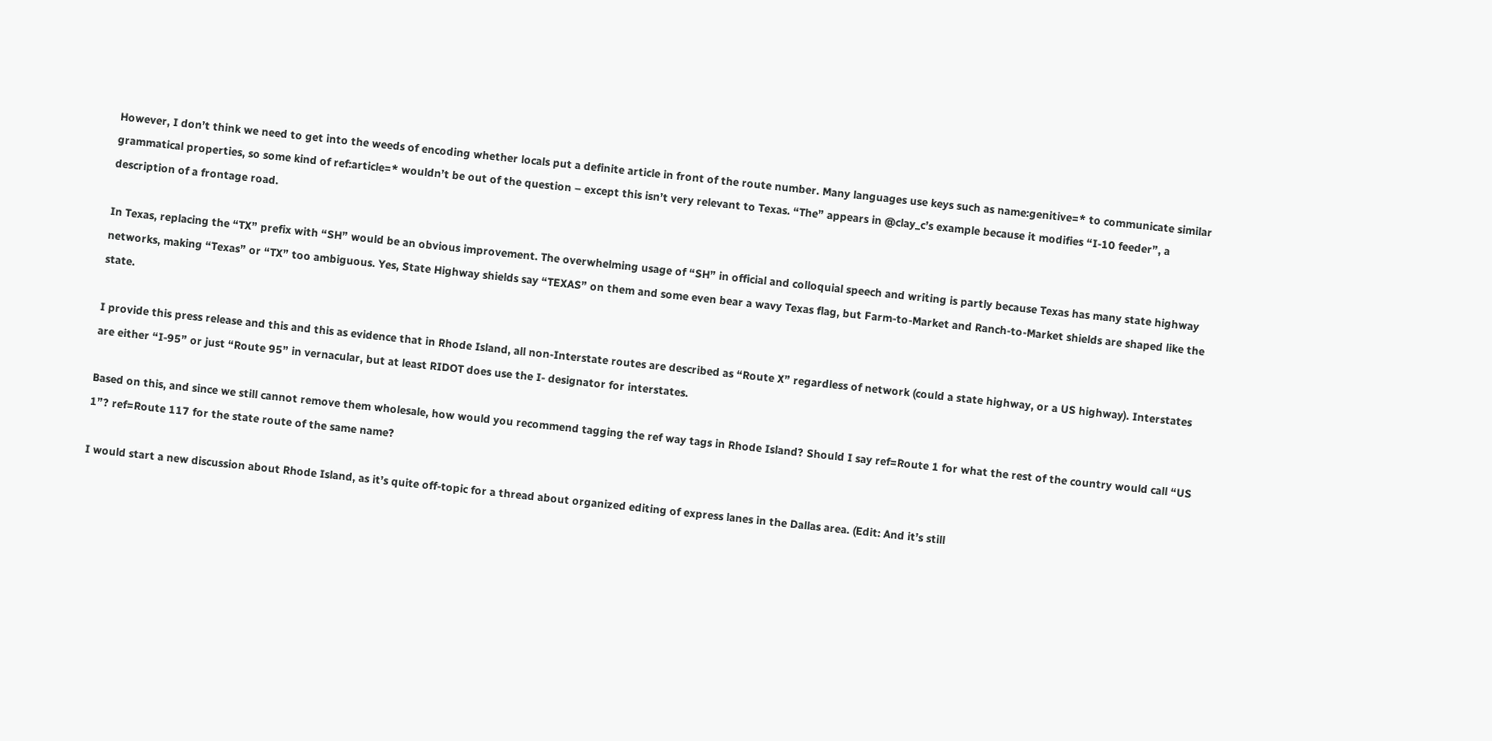However, I don’t think we need to get into the weeds of encoding whether locals put a definite article in front of the route number. Many languages use keys such as name:genitive=* to communicate similar grammatical properties, so some kind of ref:article=* wouldn’t be out of the question – except this isn’t very relevant to Texas. “The” appears in @clay_c’s example because it modifies “I-10 feeder”, a description of a frontage road.

In Texas, replacing the “TX” prefix with “SH” would be an obvious improvement. The overwhelming usage of “SH” in official and colloquial speech and writing is partly because Texas has many state highway networks, making “Texas” or “TX” too ambiguous. Yes, State Highway shields say “TEXAS” on them and some even bear a wavy Texas flag, but Farm-to-Market and Ranch-to-Market shields are shaped like the state.

I provide this press release and this and this as evidence that in Rhode Island, all non-Interstate routes are described as “Route X” regardless of network (could a state highway, or a US highway). Interstates are either “I-95” or just “Route 95” in vernacular, but at least RIDOT does use the I- designator for interstates.

Based on this, and since we still cannot remove them wholesale, how would you recommend tagging the ref way tags in Rhode Island? Should I say ref=Route 1 for what the rest of the country would call “US 1”? ref=Route 117 for the state route of the same name?

I would start a new discussion about Rhode Island, as it’s quite off-topic for a thread about organized editing of express lanes in the Dallas area. (Edit: And it’s still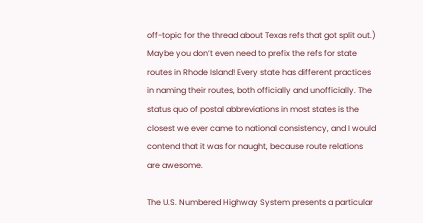off-topic for the thread about Texas refs that got split out.) Maybe you don’t even need to prefix the refs for state routes in Rhode Island! Every state has different practices in naming their routes, both officially and unofficially. The status quo of postal abbreviations in most states is the closest we ever came to national consistency, and I would contend that it was for naught, because route relations are awesome.

The U.S. Numbered Highway System presents a particular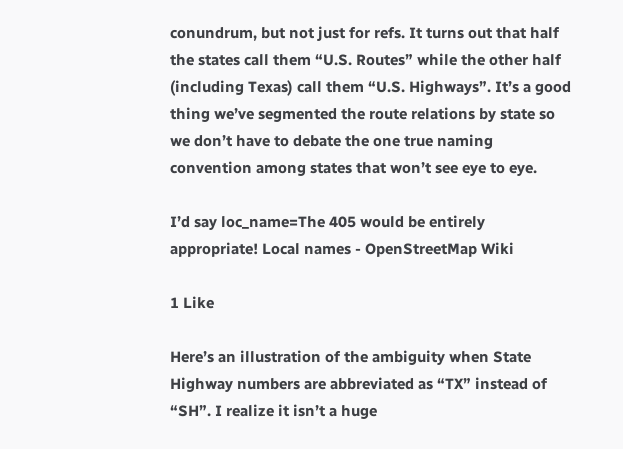conundrum, but not just for refs. It turns out that half the states call them “U.S. Routes” while the other half (including Texas) call them “U.S. Highways”. It’s a good thing we’ve segmented the route relations by state so we don’t have to debate the one true naming convention among states that won’t see eye to eye.

I’d say loc_name=The 405 would be entirely appropriate! Local names - OpenStreetMap Wiki

1 Like

Here’s an illustration of the ambiguity when State Highway numbers are abbreviated as “TX” instead of “SH”. I realize it isn’t a huge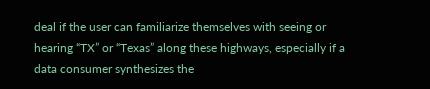deal if the user can familiarize themselves with seeing or hearing “TX” or “Texas” along these highways, especially if a data consumer synthesizes the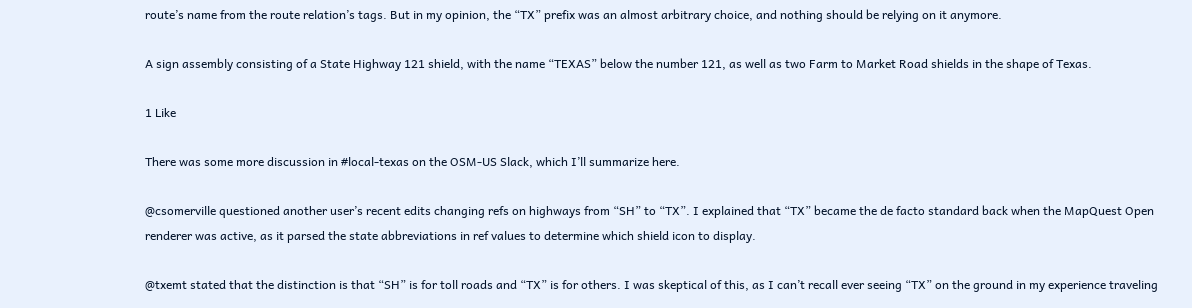route’s name from the route relation’s tags. But in my opinion, the “TX” prefix was an almost arbitrary choice, and nothing should be relying on it anymore.

A sign assembly consisting of a State Highway 121 shield, with the name “TEXAS” below the number 121, as well as two Farm to Market Road shields in the shape of Texas.

1 Like

There was some more discussion in #local-texas on the OSM-US Slack, which I’ll summarize here.

@csomerville questioned another user’s recent edits changing refs on highways from “SH” to “TX”. I explained that “TX” became the de facto standard back when the MapQuest Open renderer was active, as it parsed the state abbreviations in ref values to determine which shield icon to display.

@txemt stated that the distinction is that “SH” is for toll roads and “TX” is for others. I was skeptical of this, as I can’t recall ever seeing “TX” on the ground in my experience traveling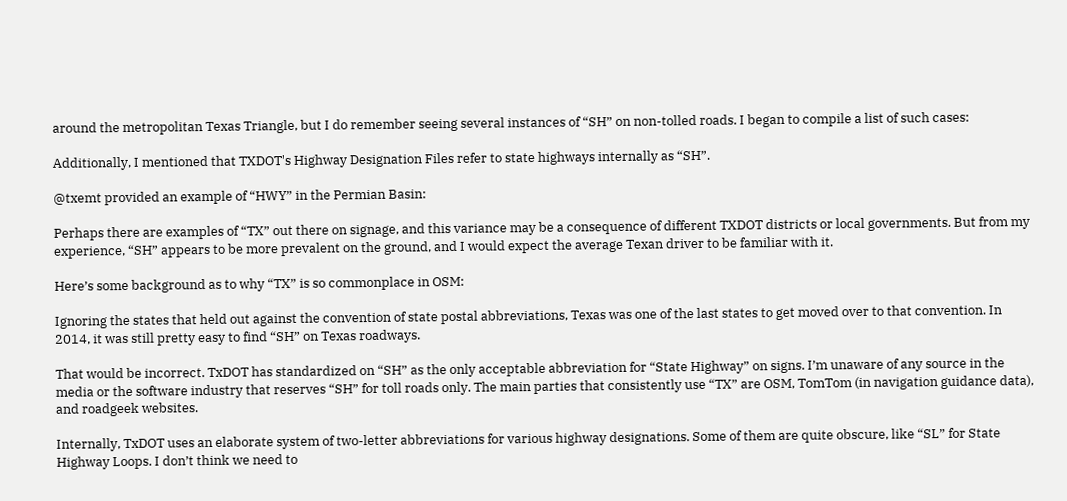around the metropolitan Texas Triangle, but I do remember seeing several instances of “SH” on non-tolled roads. I began to compile a list of such cases:

Additionally, I mentioned that TXDOT's Highway Designation Files refer to state highways internally as “SH”.

@txemt provided an example of “HWY” in the Permian Basin:

Perhaps there are examples of “TX” out there on signage, and this variance may be a consequence of different TXDOT districts or local governments. But from my experience, “SH” appears to be more prevalent on the ground, and I would expect the average Texan driver to be familiar with it.

Here’s some background as to why “TX” is so commonplace in OSM:

Ignoring the states that held out against the convention of state postal abbreviations, Texas was one of the last states to get moved over to that convention. In 2014, it was still pretty easy to find “SH” on Texas roadways.

That would be incorrect. TxDOT has standardized on “SH” as the only acceptable abbreviation for “State Highway” on signs. I’m unaware of any source in the media or the software industry that reserves “SH” for toll roads only. The main parties that consistently use “TX” are OSM, TomTom (in navigation guidance data), and roadgeek websites.

Internally, TxDOT uses an elaborate system of two-letter abbreviations for various highway designations. Some of them are quite obscure, like “SL” for State Highway Loops. I don’t think we need to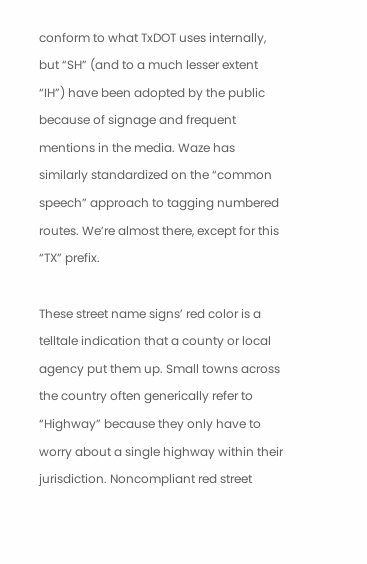conform to what TxDOT uses internally, but “SH” (and to a much lesser extent “IH”) have been adopted by the public because of signage and frequent mentions in the media. Waze has similarly standardized on the “common speech” approach to tagging numbered routes. We’re almost there, except for this “TX” prefix.

These street name signs’ red color is a telltale indication that a county or local agency put them up. Small towns across the country often generically refer to “Highway” because they only have to worry about a single highway within their jurisdiction. Noncompliant red street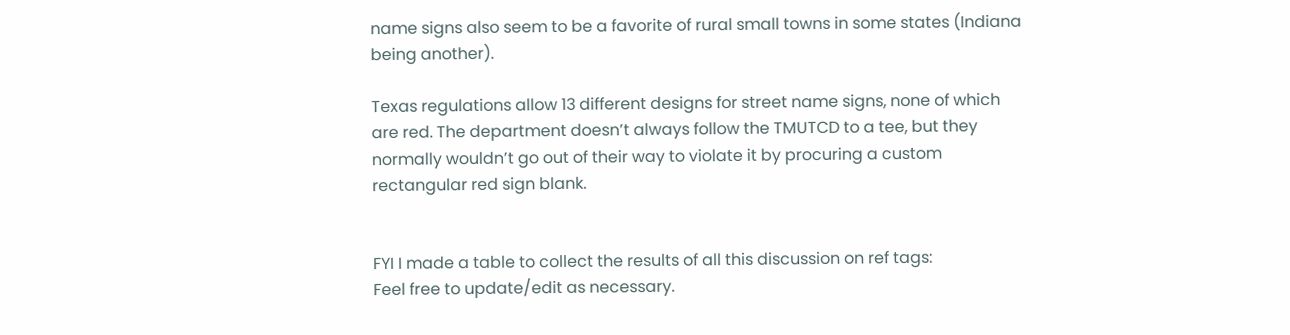name signs also seem to be a favorite of rural small towns in some states (Indiana being another).

Texas regulations allow 13 different designs for street name signs, none of which are red. The department doesn’t always follow the TMUTCD to a tee, but they normally wouldn’t go out of their way to violate it by procuring a custom rectangular red sign blank.


FYI I made a table to collect the results of all this discussion on ref tags:
Feel free to update/edit as necessary.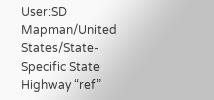User:SD Mapman/United States/State-Specific State Highway “ref”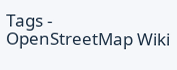Tags - OpenStreetMap Wiki